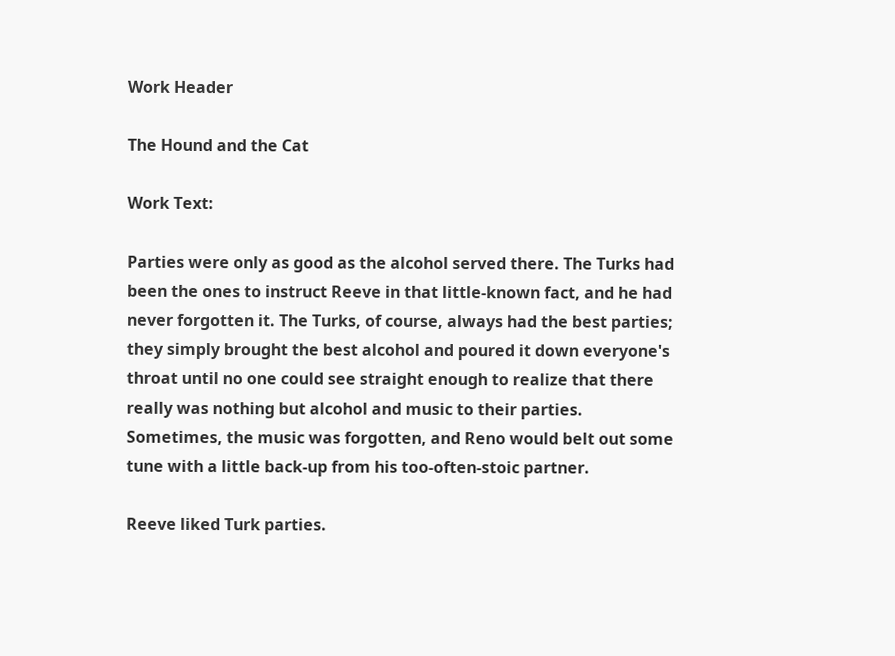Work Header

The Hound and the Cat

Work Text:

Parties were only as good as the alcohol served there. The Turks had been the ones to instruct Reeve in that little-known fact, and he had never forgotten it. The Turks, of course, always had the best parties; they simply brought the best alcohol and poured it down everyone's throat until no one could see straight enough to realize that there really was nothing but alcohol and music to their parties. Sometimes, the music was forgotten, and Reno would belt out some tune with a little back-up from his too-often-stoic partner.

Reeve liked Turk parties.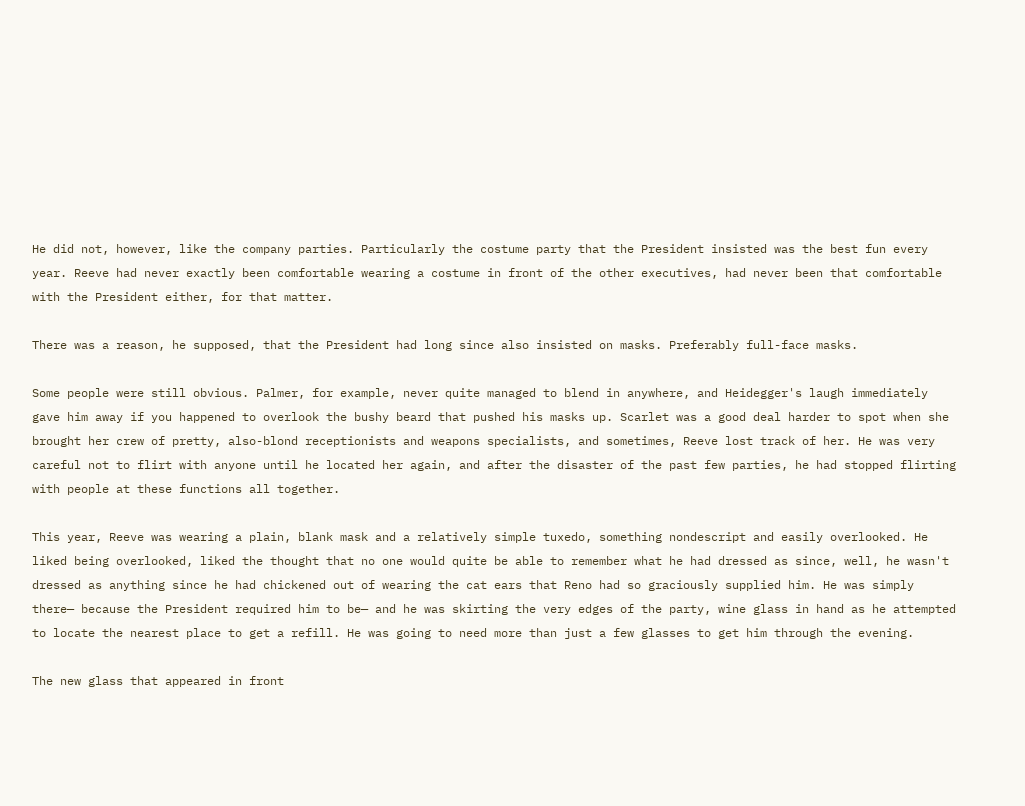He did not, however, like the company parties. Particularly the costume party that the President insisted was the best fun every year. Reeve had never exactly been comfortable wearing a costume in front of the other executives, had never been that comfortable with the President either, for that matter.

There was a reason, he supposed, that the President had long since also insisted on masks. Preferably full-face masks.

Some people were still obvious. Palmer, for example, never quite managed to blend in anywhere, and Heidegger's laugh immediately gave him away if you happened to overlook the bushy beard that pushed his masks up. Scarlet was a good deal harder to spot when she brought her crew of pretty, also-blond receptionists and weapons specialists, and sometimes, Reeve lost track of her. He was very careful not to flirt with anyone until he located her again, and after the disaster of the past few parties, he had stopped flirting with people at these functions all together.

This year, Reeve was wearing a plain, blank mask and a relatively simple tuxedo, something nondescript and easily overlooked. He liked being overlooked, liked the thought that no one would quite be able to remember what he had dressed as since, well, he wasn't dressed as anything since he had chickened out of wearing the cat ears that Reno had so graciously supplied him. He was simply there— because the President required him to be— and he was skirting the very edges of the party, wine glass in hand as he attempted to locate the nearest place to get a refill. He was going to need more than just a few glasses to get him through the evening.

The new glass that appeared in front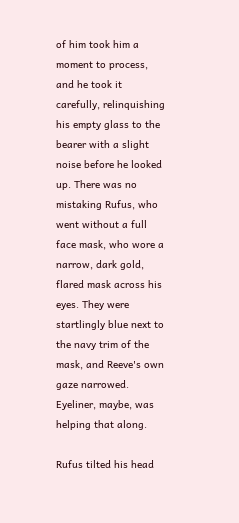of him took him a moment to process, and he took it carefully, relinquishing his empty glass to the bearer with a slight noise before he looked up. There was no mistaking Rufus, who went without a full face mask, who wore a narrow, dark gold, flared mask across his eyes. They were startlingly blue next to the navy trim of the mask, and Reeve's own gaze narrowed. Eyeliner, maybe, was helping that along.

Rufus tilted his head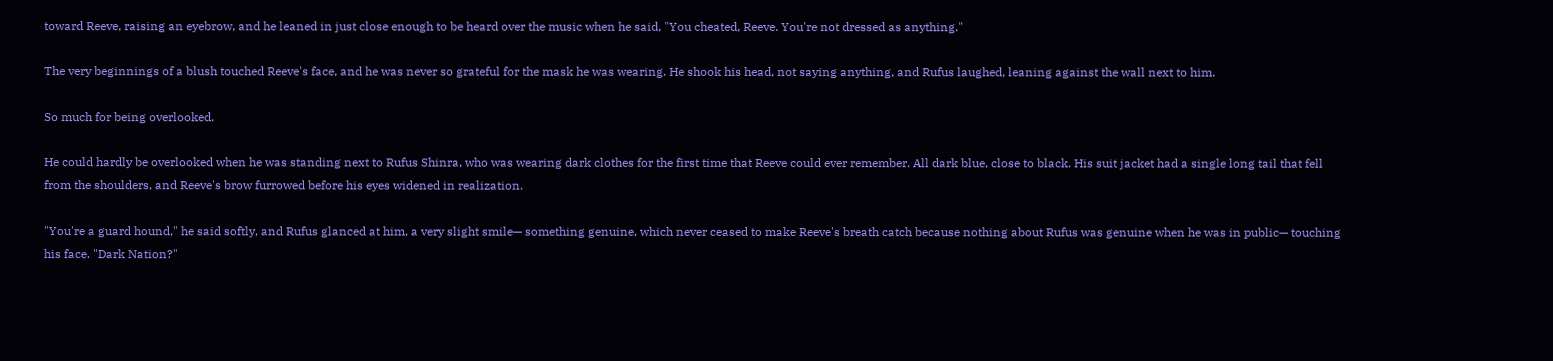toward Reeve, raising an eyebrow, and he leaned in just close enough to be heard over the music when he said, "You cheated, Reeve. You're not dressed as anything."

The very beginnings of a blush touched Reeve's face, and he was never so grateful for the mask he was wearing. He shook his head, not saying anything, and Rufus laughed, leaning against the wall next to him.

So much for being overlooked.

He could hardly be overlooked when he was standing next to Rufus Shinra, who was wearing dark clothes for the first time that Reeve could ever remember. All dark blue, close to black. His suit jacket had a single long tail that fell from the shoulders, and Reeve's brow furrowed before his eyes widened in realization.

"You're a guard hound," he said softly, and Rufus glanced at him, a very slight smile— something genuine, which never ceased to make Reeve's breath catch because nothing about Rufus was genuine when he was in public— touching his face. "Dark Nation?"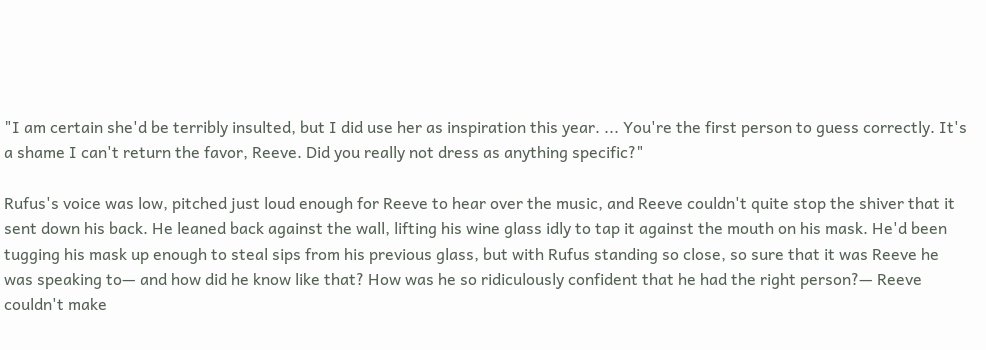"I am certain she'd be terribly insulted, but I did use her as inspiration this year. ... You're the first person to guess correctly. It's a shame I can't return the favor, Reeve. Did you really not dress as anything specific?"

Rufus's voice was low, pitched just loud enough for Reeve to hear over the music, and Reeve couldn't quite stop the shiver that it sent down his back. He leaned back against the wall, lifting his wine glass idly to tap it against the mouth on his mask. He'd been tugging his mask up enough to steal sips from his previous glass, but with Rufus standing so close, so sure that it was Reeve he was speaking to— and how did he know like that? How was he so ridiculously confident that he had the right person?— Reeve couldn't make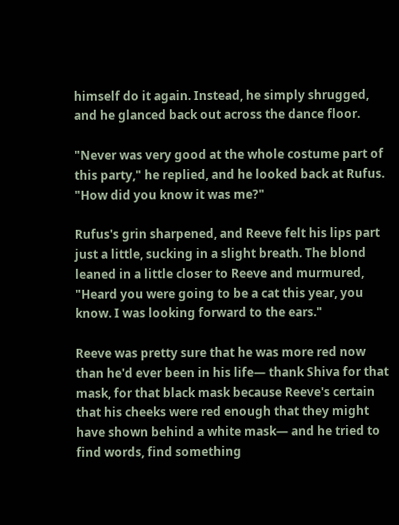himself do it again. Instead, he simply shrugged, and he glanced back out across the dance floor.

"Never was very good at the whole costume part of this party," he replied, and he looked back at Rufus. "How did you know it was me?"

Rufus's grin sharpened, and Reeve felt his lips part just a little, sucking in a slight breath. The blond leaned in a little closer to Reeve and murmured, "Heard you were going to be a cat this year, you know. I was looking forward to the ears."

Reeve was pretty sure that he was more red now than he'd ever been in his life— thank Shiva for that mask, for that black mask because Reeve's certain that his cheeks were red enough that they might have shown behind a white mask— and he tried to find words, find something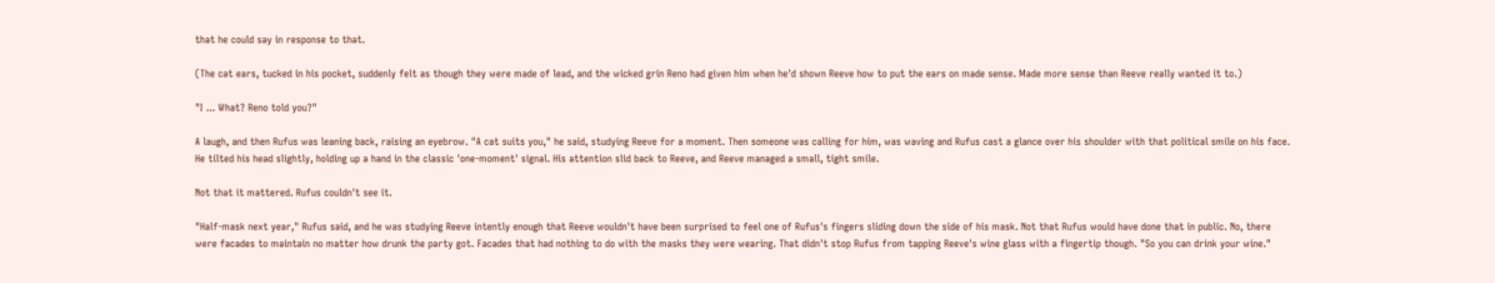that he could say in response to that.

(The cat ears, tucked in his pocket, suddenly felt as though they were made of lead, and the wicked grin Reno had given him when he'd shown Reeve how to put the ears on made sense. Made more sense than Reeve really wanted it to.)

"I ... What? Reno told you?"

A laugh, and then Rufus was leaning back, raising an eyebrow. "A cat suits you," he said, studying Reeve for a moment. Then someone was calling for him, was waving and Rufus cast a glance over his shoulder with that political smile on his face. He tilted his head slightly, holding up a hand in the classic 'one-moment' signal. His attention slid back to Reeve, and Reeve managed a small, tight smile.

Not that it mattered. Rufus couldn't see it.

"Half-mask next year," Rufus said, and he was studying Reeve intently enough that Reeve wouldn't have been surprised to feel one of Rufus's fingers sliding down the side of his mask. Not that Rufus would have done that in public. No, there were facades to maintain no matter how drunk the party got. Facades that had nothing to do with the masks they were wearing. That didn't stop Rufus from tapping Reeve's wine glass with a fingertip though. "So you can drink your wine."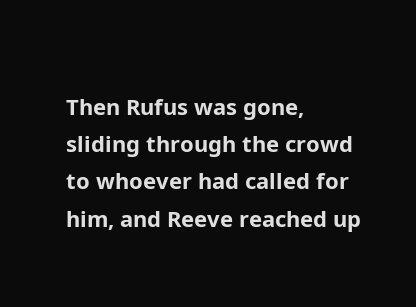Then Rufus was gone, sliding through the crowd to whoever had called for him, and Reeve reached up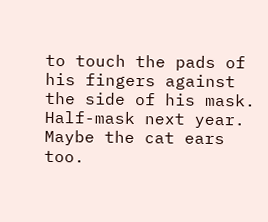to touch the pads of his fingers against the side of his mask. Half-mask next year. Maybe the cat ears too.